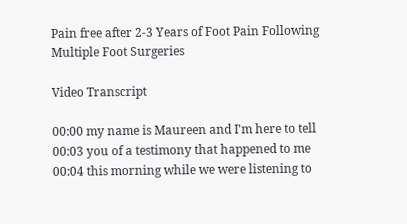Pain free after 2-3 Years of Foot Pain Following Multiple Foot Surgeries

Video Transcript

00:00 my name is Maureen and I'm here to tell
00:03 you of a testimony that happened to me
00:04 this morning while we were listening to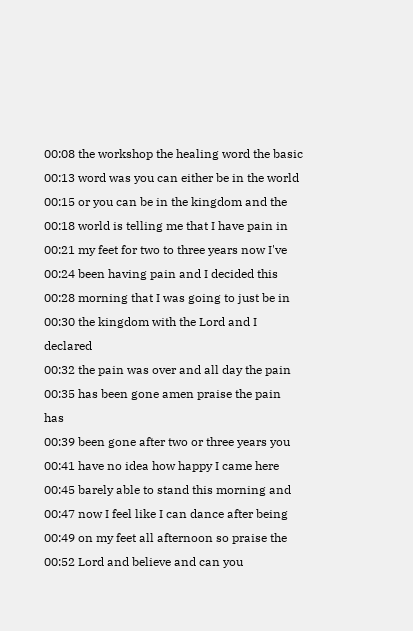00:08 the workshop the healing word the basic
00:13 word was you can either be in the world
00:15 or you can be in the kingdom and the
00:18 world is telling me that I have pain in
00:21 my feet for two to three years now I've
00:24 been having pain and I decided this
00:28 morning that I was going to just be in
00:30 the kingdom with the Lord and I declared
00:32 the pain was over and all day the pain
00:35 has been gone amen praise the pain has
00:39 been gone after two or three years you
00:41 have no idea how happy I came here
00:45 barely able to stand this morning and
00:47 now I feel like I can dance after being
00:49 on my feet all afternoon so praise the
00:52 Lord and believe and can you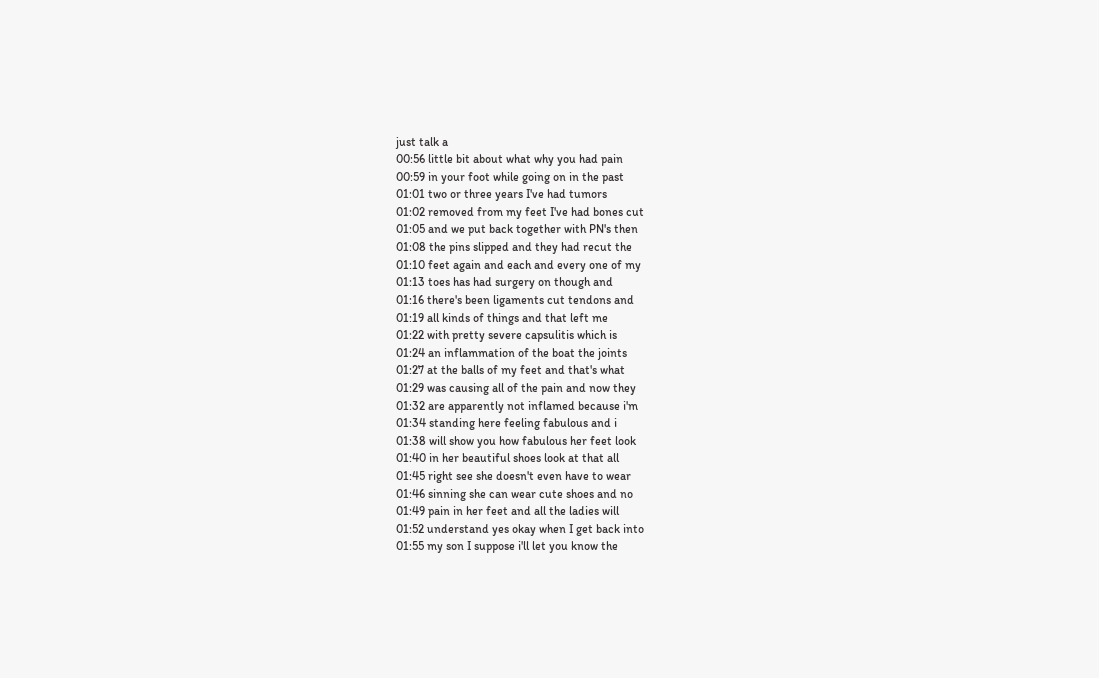just talk a
00:56 little bit about what why you had pain
00:59 in your foot while going on in the past
01:01 two or three years I've had tumors
01:02 removed from my feet I've had bones cut
01:05 and we put back together with PN's then
01:08 the pins slipped and they had recut the
01:10 feet again and each and every one of my
01:13 toes has had surgery on though and
01:16 there's been ligaments cut tendons and
01:19 all kinds of things and that left me
01:22 with pretty severe capsulitis which is
01:24 an inflammation of the boat the joints
01:27 at the balls of my feet and that's what
01:29 was causing all of the pain and now they
01:32 are apparently not inflamed because i'm
01:34 standing here feeling fabulous and i
01:38 will show you how fabulous her feet look
01:40 in her beautiful shoes look at that all
01:45 right see she doesn't even have to wear
01:46 sinning she can wear cute shoes and no
01:49 pain in her feet and all the ladies will
01:52 understand yes okay when I get back into
01:55 my son I suppose i'll let you know the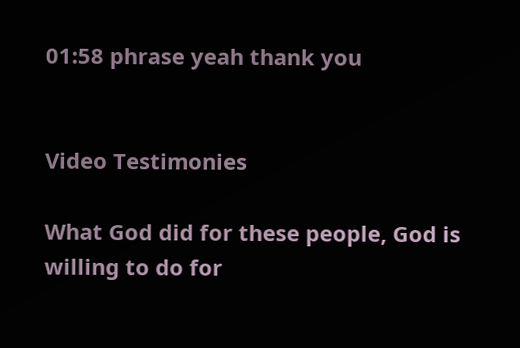01:58 phrase yeah thank you


Video Testimonies

What God did for these people, God is willing to do for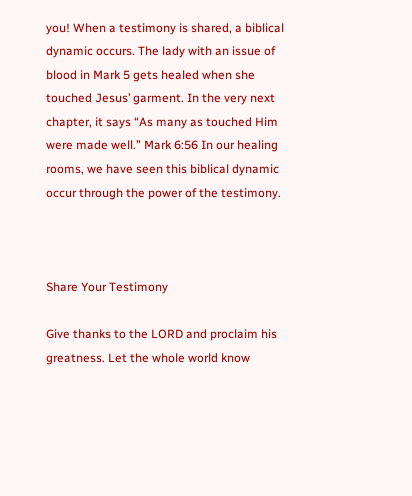you! When a testimony is shared, a biblical dynamic occurs. The lady with an issue of blood in Mark 5 gets healed when she touched Jesus’ garment. In the very next chapter, it says “As many as touched Him were made well.” Mark 6:56 In our healing rooms, we have seen this biblical dynamic occur through the power of the testimony.



Share Your Testimony

Give thanks to the LORD and proclaim his greatness. Let the whole world know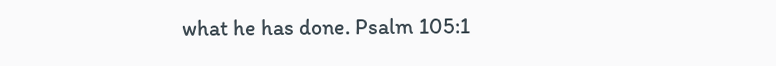what he has done. Psalm 105:1